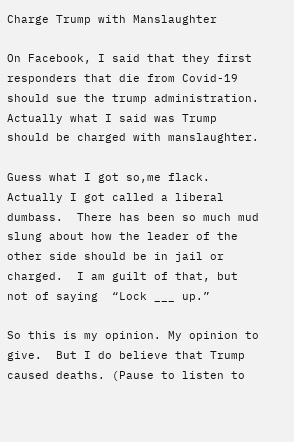Charge Trump with Manslaughter

On Facebook, I said that they first responders that die from Covid-19 should sue the trump administration.  Actually what I said was Trump should be charged with manslaughter.

Guess what I got so,me flack. Actually I got called a liberal dumbass.  There has been so much mud slung about how the leader of the other side should be in jail or charged.  I am guilt of that, but not of saying  “Lock ___ up.”

So this is my opinion. My opinion to give.  But I do believe that Trump caused deaths. (Pause to listen to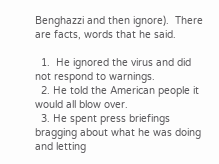Benghazzi and then ignore).  There are facts, words that he said.

  1.  He ignored the virus and did not respond to warnings.
  2. He told the American people it would all blow over.
  3. He spent press briefings bragging about what he was doing and letting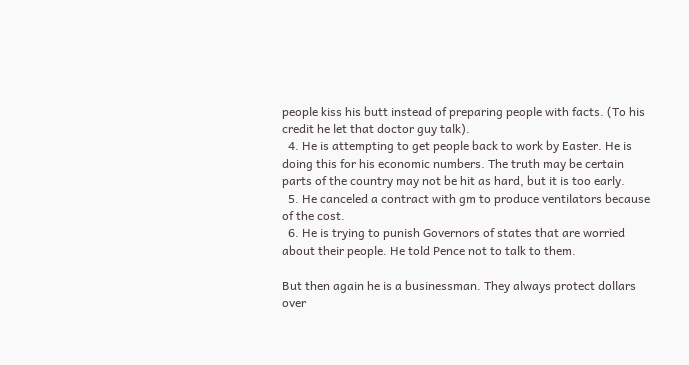people kiss his butt instead of preparing people with facts. (To his credit he let that doctor guy talk).
  4. He is attempting to get people back to work by Easter. He is doing this for his economic numbers. The truth may be certain parts of the country may not be hit as hard, but it is too early.
  5. He canceled a contract with gm to produce ventilators because of the cost.
  6. He is trying to punish Governors of states that are worried about their people. He told Pence not to talk to them.

But then again he is a businessman. They always protect dollars over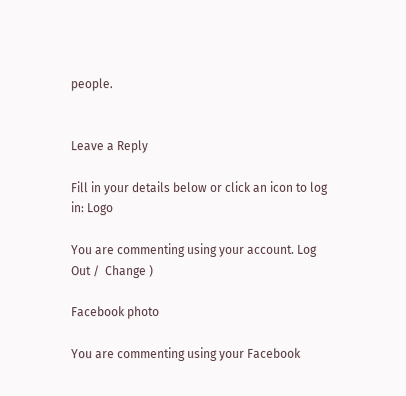people.


Leave a Reply

Fill in your details below or click an icon to log in: Logo

You are commenting using your account. Log Out /  Change )

Facebook photo

You are commenting using your Facebook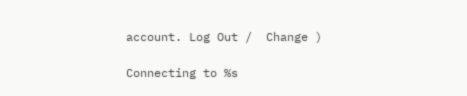account. Log Out /  Change )

Connecting to %s